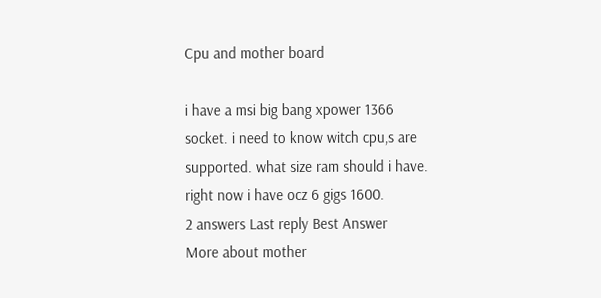Cpu and mother board

i have a msi big bang xpower 1366 socket. i need to know witch cpu,s are supported. what size ram should i have. right now i have ocz 6 gigs 1600.
2 answers Last reply Best Answer
More about mother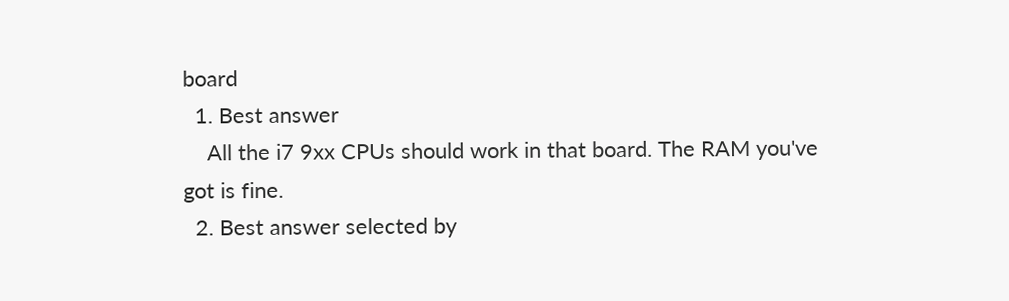board
  1. Best answer
    All the i7 9xx CPUs should work in that board. The RAM you've got is fine.
  2. Best answer selected by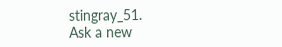stingray_51.
Ask a new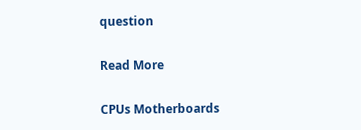question

Read More

CPUs Motherboards